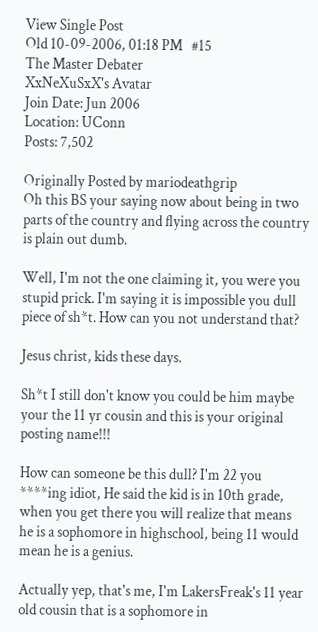View Single Post
Old 10-09-2006, 01:18 PM   #15
The Master Debater
XxNeXuSxX's Avatar
Join Date: Jun 2006
Location: UConn
Posts: 7,502

Originally Posted by mariodeathgrip
Oh this BS your saying now about being in two parts of the country and flying across the country is plain out dumb.

Well, I'm not the one claiming it, you were you stupid prick. I'm saying it is impossible you dull piece of sh*t. How can you not understand that?

Jesus christ, kids these days.

Sh*t I still don't know you could be him maybe your the 11 yr cousin and this is your original posting name!!!

How can someone be this dull? I'm 22 you ****ing idiot, He said the kid is in 10th grade, when you get there you will realize that means he is a sophomore in highschool, being 11 would mean he is a genius.

Actually yep, that's me, I'm LakersFreak's 11 year old cousin that is a sophomore in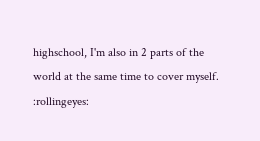highschool, I'm also in 2 parts of the world at the same time to cover myself. :rollingeyes: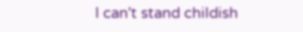I can't stand childish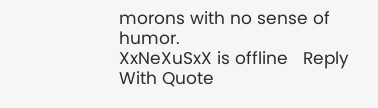morons with no sense of humor.
XxNeXuSxX is offline   Reply With Quote